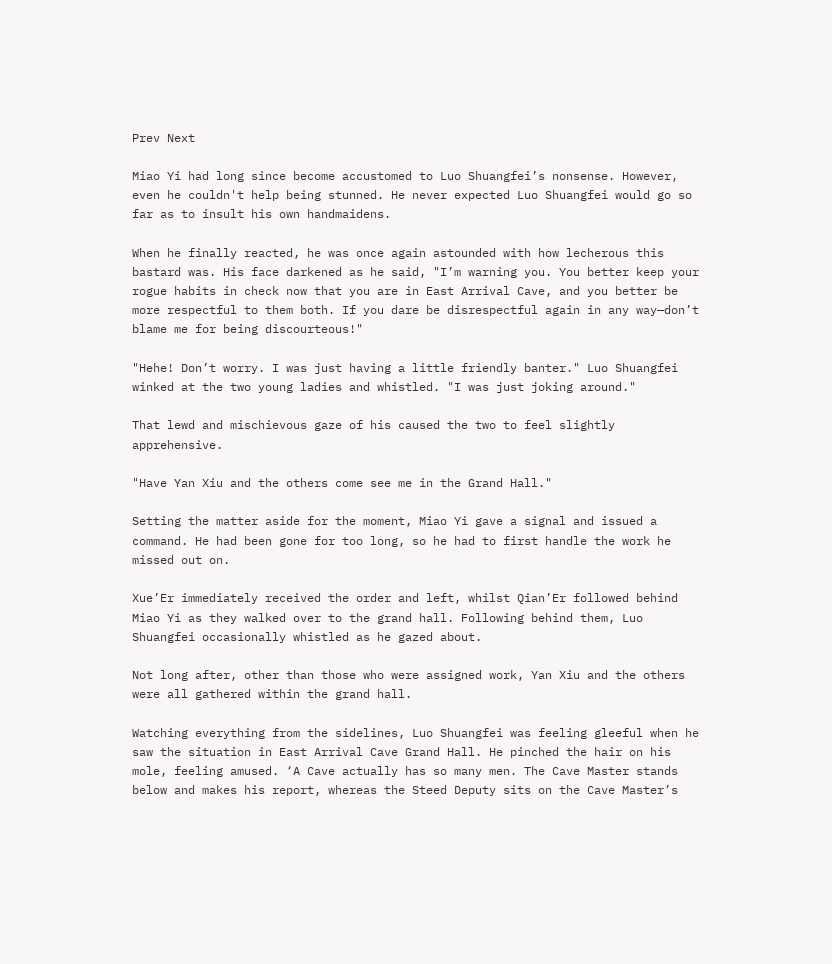Prev Next

Miao Yi had long since become accustomed to Luo Shuangfei’s nonsense. However, even he couldn't help being stunned. He never expected Luo Shuangfei would go so far as to insult his own handmaidens.

When he finally reacted, he was once again astounded with how lecherous this bastard was. His face darkened as he said, "I’m warning you. You better keep your rogue habits in check now that you are in East Arrival Cave, and you better be more respectful to them both. If you dare be disrespectful again in any way—don’t blame me for being discourteous!"

"Hehe! Don’t worry. I was just having a little friendly banter." Luo Shuangfei winked at the two young ladies and whistled. "I was just joking around."

That lewd and mischievous gaze of his caused the two to feel slightly apprehensive.

"Have Yan Xiu and the others come see me in the Grand Hall."

Setting the matter aside for the moment, Miao Yi gave a signal and issued a command. He had been gone for too long, so he had to first handle the work he missed out on.

Xue’Er immediately received the order and left, whilst Qian’Er followed behind Miao Yi as they walked over to the grand hall. Following behind them, Luo Shuangfei occasionally whistled as he gazed about.

Not long after, other than those who were assigned work, Yan Xiu and the others were all gathered within the grand hall.

Watching everything from the sidelines, Luo Shuangfei was feeling gleeful when he saw the situation in East Arrival Cave Grand Hall. He pinched the hair on his mole, feeling amused. ‘A Cave actually has so many men. The Cave Master stands below and makes his report, whereas the Steed Deputy sits on the Cave Master’s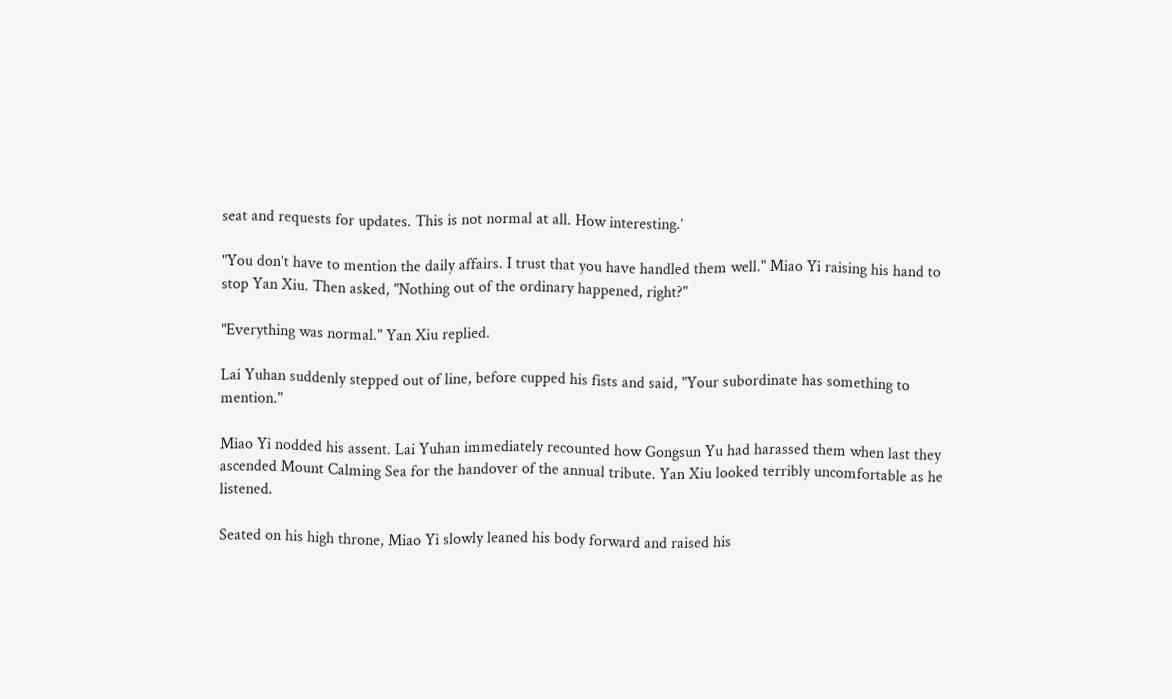seat and requests for updates. This is not normal at all. How interesting.’

"You don’t have to mention the daily affairs. I trust that you have handled them well." Miao Yi raising his hand to stop Yan Xiu. Then asked, "Nothing out of the ordinary happened, right?"

"Everything was normal." Yan Xiu replied.

Lai Yuhan suddenly stepped out of line, before cupped his fists and said, "Your subordinate has something to mention."

Miao Yi nodded his assent. Lai Yuhan immediately recounted how Gongsun Yu had harassed them when last they ascended Mount Calming Sea for the handover of the annual tribute. Yan Xiu looked terribly uncomfortable as he listened.

Seated on his high throne, Miao Yi slowly leaned his body forward and raised his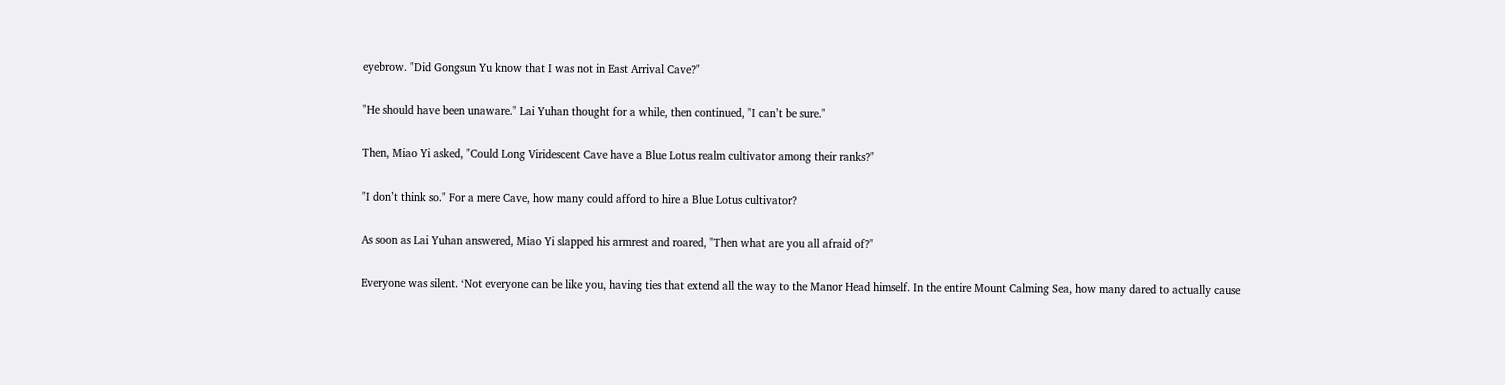eyebrow. "Did Gongsun Yu know that I was not in East Arrival Cave?"

"He should have been unaware." Lai Yuhan thought for a while, then continued, "I can’t be sure."

Then, Miao Yi asked, "Could Long Viridescent Cave have a Blue Lotus realm cultivator among their ranks?"

"I don’t think so." For a mere Cave, how many could afford to hire a Blue Lotus cultivator?

As soon as Lai Yuhan answered, Miao Yi slapped his armrest and roared, "Then what are you all afraid of?"

Everyone was silent. ‘Not everyone can be like you, having ties that extend all the way to the Manor Head himself. In the entire Mount Calming Sea, how many dared to actually cause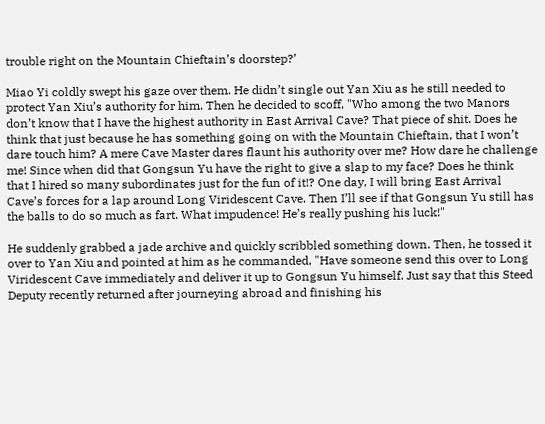trouble right on the Mountain Chieftain’s doorstep?’

Miao Yi coldly swept his gaze over them. He didn’t single out Yan Xiu as he still needed to protect Yan Xiu’s authority for him. Then he decided to scoff, "Who among the two Manors don’t know that I have the highest authority in East Arrival Cave? That piece of shit. Does he think that just because he has something going on with the Mountain Chieftain, that I won’t dare touch him? A mere Cave Master dares flaunt his authority over me? How dare he challenge me! Since when did that Gongsun Yu have the right to give a slap to my face? Does he think that I hired so many subordinates just for the fun of it!? One day, I will bring East Arrival Cave’s forces for a lap around Long Viridescent Cave. Then I’ll see if that Gongsun Yu still has the balls to do so much as fart. What impudence! He’s really pushing his luck!"

He suddenly grabbed a jade archive and quickly scribbled something down. Then, he tossed it over to Yan Xiu and pointed at him as he commanded, "Have someone send this over to Long Viridescent Cave immediately and deliver it up to Gongsun Yu himself. Just say that this Steed Deputy recently returned after journeying abroad and finishing his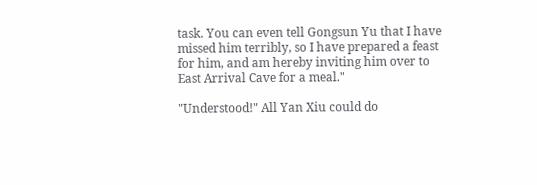task. You can even tell Gongsun Yu that I have missed him terribly, so I have prepared a feast for him, and am hereby inviting him over to East Arrival Cave for a meal."

"Understood!" All Yan Xiu could do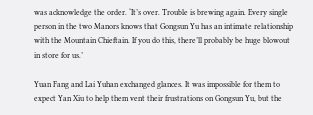was acknowledge the order. ‘It’s over. Trouble is brewing again. Every single person in the two Manors knows that Gongsun Yu has an intimate relationship with the Mountain Chieftain. If you do this, there’ll probably be huge blowout in store for us.’

Yuan Fang and Lai Yuhan exchanged glances. It was impossible for them to expect Yan Xiu to help them vent their frustrations on Gongsun Yu, but the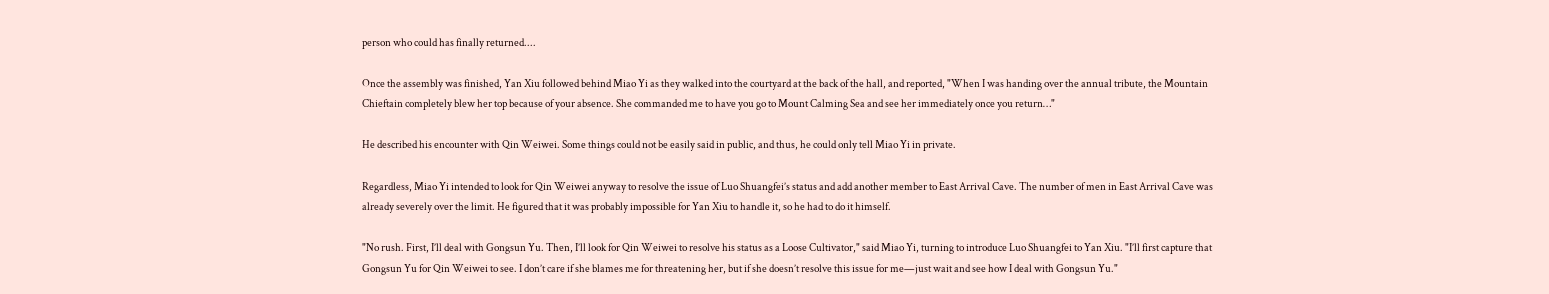person who could has finally returned....

Once the assembly was finished, Yan Xiu followed behind Miao Yi as they walked into the courtyard at the back of the hall, and reported, "When I was handing over the annual tribute, the Mountain Chieftain completely blew her top because of your absence. She commanded me to have you go to Mount Calming Sea and see her immediately once you return…"

He described his encounter with Qin Weiwei. Some things could not be easily said in public, and thus, he could only tell Miao Yi in private.

Regardless, Miao Yi intended to look for Qin Weiwei anyway to resolve the issue of Luo Shuangfei’s status and add another member to East Arrival Cave. The number of men in East Arrival Cave was already severely over the limit. He figured that it was probably impossible for Yan Xiu to handle it, so he had to do it himself.

"No rush. First, I’ll deal with Gongsun Yu. Then, I’ll look for Qin Weiwei to resolve his status as a Loose Cultivator," said Miao Yi, turning to introduce Luo Shuangfei to Yan Xiu. "I’ll first capture that Gongsun Yu for Qin Weiwei to see. I don’t care if she blames me for threatening her, but if she doesn’t resolve this issue for me—just wait and see how I deal with Gongsun Yu."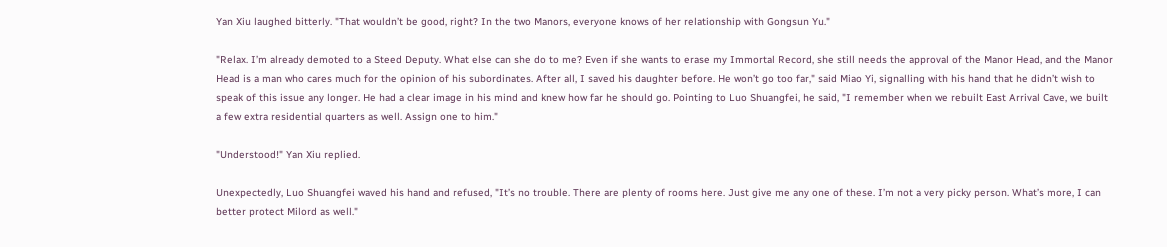Yan Xiu laughed bitterly. "That wouldn’t be good, right? In the two Manors, everyone knows of her relationship with Gongsun Yu."

"Relax. I’m already demoted to a Steed Deputy. What else can she do to me? Even if she wants to erase my Immortal Record, she still needs the approval of the Manor Head, and the Manor Head is a man who cares much for the opinion of his subordinates. After all, I saved his daughter before. He won’t go too far," said Miao Yi, signalling with his hand that he didn’t wish to speak of this issue any longer. He had a clear image in his mind and knew how far he should go. Pointing to Luo Shuangfei, he said, "I remember when we rebuilt East Arrival Cave, we built a few extra residential quarters as well. Assign one to him."

"Understood!" Yan Xiu replied.

Unexpectedly, Luo Shuangfei waved his hand and refused, "It’s no trouble. There are plenty of rooms here. Just give me any one of these. I’m not a very picky person. What’s more, I can better protect Milord as well."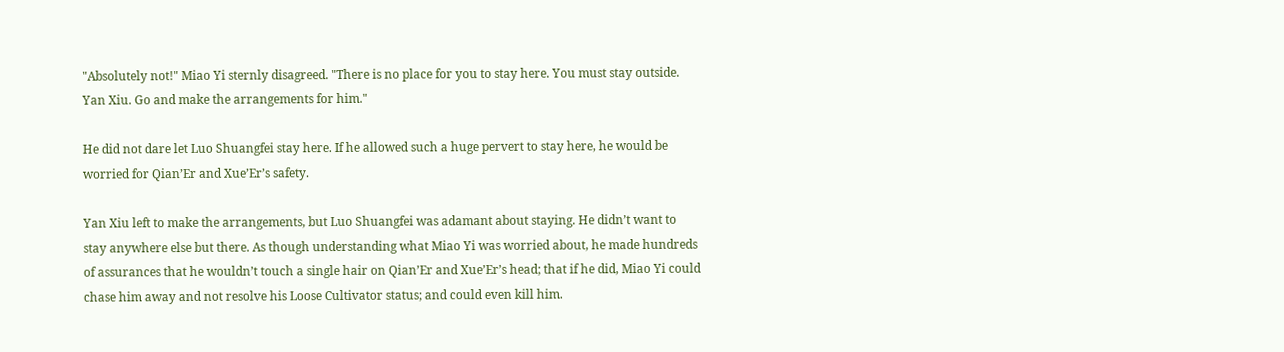"Absolutely not!" Miao Yi sternly disagreed. "There is no place for you to stay here. You must stay outside. Yan Xiu. Go and make the arrangements for him."

He did not dare let Luo Shuangfei stay here. If he allowed such a huge pervert to stay here, he would be worried for Qian’Er and Xue’Er’s safety.

Yan Xiu left to make the arrangements, but Luo Shuangfei was adamant about staying. He didn’t want to stay anywhere else but there. As though understanding what Miao Yi was worried about, he made hundreds of assurances that he wouldn’t touch a single hair on Qian’Er and Xue’Er’s head; that if he did, Miao Yi could chase him away and not resolve his Loose Cultivator status; and could even kill him.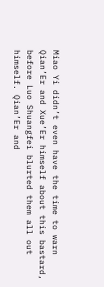Miao Yi didn’t even have the time to warn Qian’Er and Xue’Er himself about this bastard, before Luo Shuangfei blurted them all out himself. Qian’Er and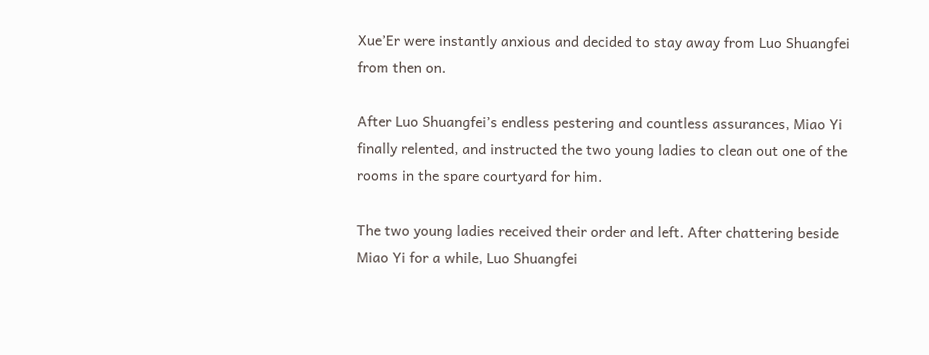Xue’Er were instantly anxious and decided to stay away from Luo Shuangfei from then on.

After Luo Shuangfei’s endless pestering and countless assurances, Miao Yi finally relented, and instructed the two young ladies to clean out one of the rooms in the spare courtyard for him.

The two young ladies received their order and left. After chattering beside Miao Yi for a while, Luo Shuangfei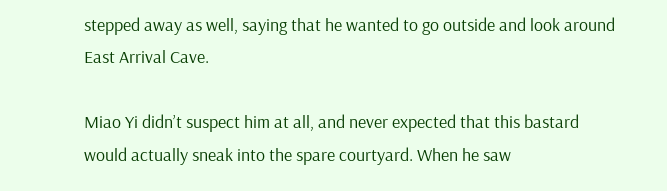stepped away as well, saying that he wanted to go outside and look around East Arrival Cave.

Miao Yi didn’t suspect him at all, and never expected that this bastard would actually sneak into the spare courtyard. When he saw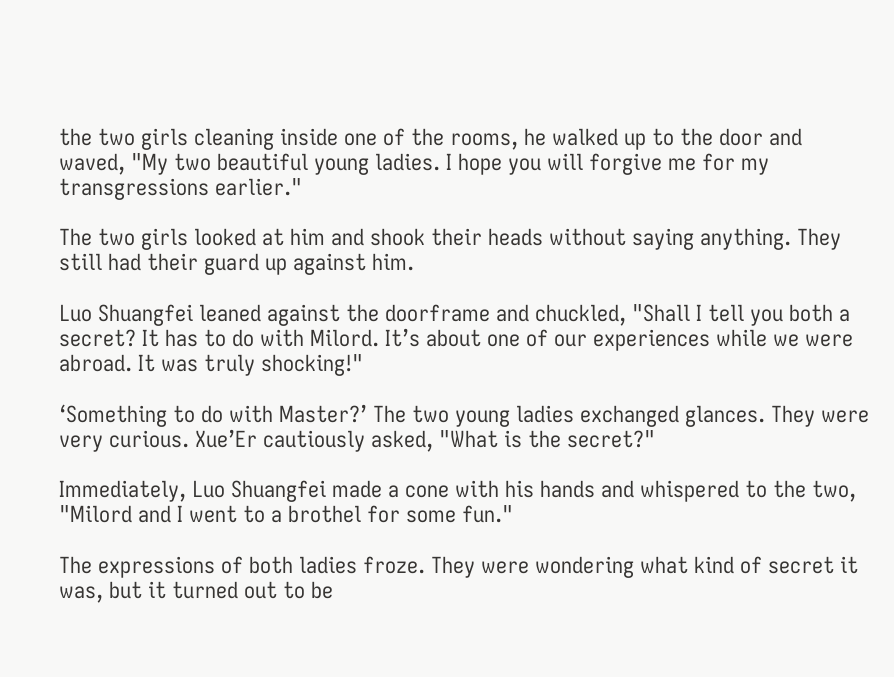the two girls cleaning inside one of the rooms, he walked up to the door and waved, "My two beautiful young ladies. I hope you will forgive me for my transgressions earlier."

The two girls looked at him and shook their heads without saying anything. They still had their guard up against him.

Luo Shuangfei leaned against the doorframe and chuckled, "Shall I tell you both a secret? It has to do with Milord. It’s about one of our experiences while we were abroad. It was truly shocking!"

‘Something to do with Master?’ The two young ladies exchanged glances. They were very curious. Xue’Er cautiously asked, "What is the secret?"

Immediately, Luo Shuangfei made a cone with his hands and whispered to the two, "Milord and I went to a brothel for some fun."

The expressions of both ladies froze. They were wondering what kind of secret it was, but it turned out to be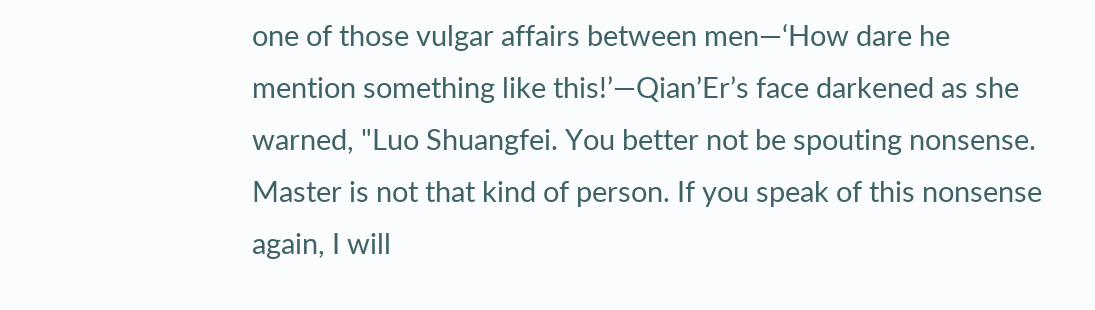one of those vulgar affairs between men—‘How dare he mention something like this!’—Qian’Er’s face darkened as she warned, "Luo Shuangfei. You better not be spouting nonsense. Master is not that kind of person. If you speak of this nonsense again, I will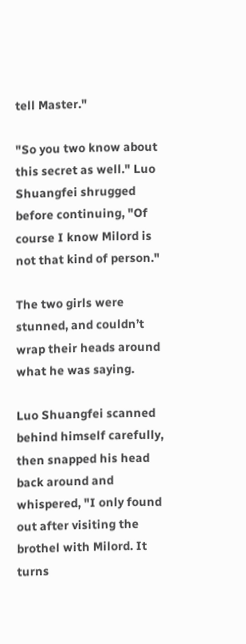tell Master."

"So you two know about this secret as well." Luo Shuangfei shrugged before continuing, "Of course I know Milord is not that kind of person."

The two girls were stunned, and couldn’t wrap their heads around what he was saying.

Luo Shuangfei scanned behind himself carefully, then snapped his head back around and whispered, "I only found out after visiting the brothel with Milord. It turns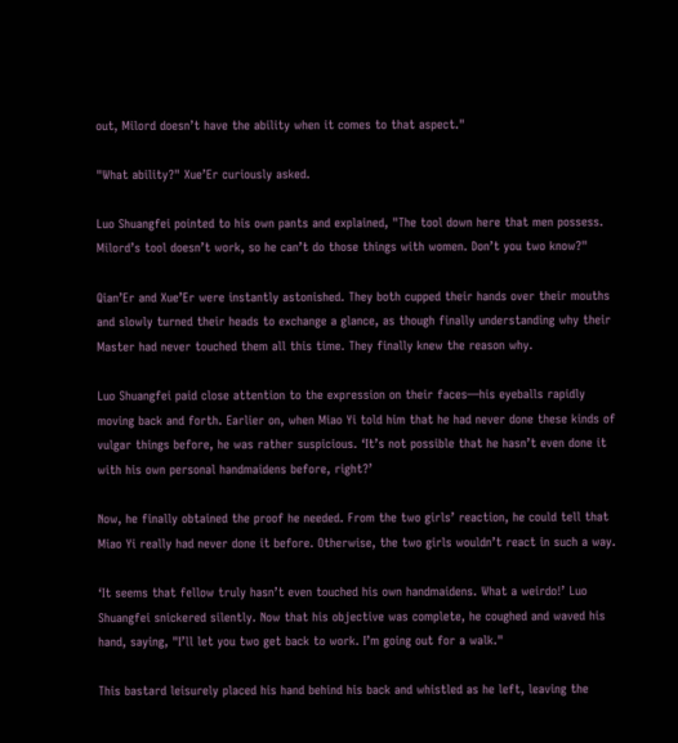out, Milord doesn’t have the ability when it comes to that aspect."

"What ability?" Xue’Er curiously asked.

Luo Shuangfei pointed to his own pants and explained, "The tool down here that men possess. Milord’s tool doesn’t work, so he can’t do those things with women. Don’t you two know?"

Qian’Er and Xue’Er were instantly astonished. They both cupped their hands over their mouths and slowly turned their heads to exchange a glance, as though finally understanding why their Master had never touched them all this time. They finally knew the reason why.

Luo Shuangfei paid close attention to the expression on their faces—his eyeballs rapidly moving back and forth. Earlier on, when Miao Yi told him that he had never done these kinds of vulgar things before, he was rather suspicious. ‘It’s not possible that he hasn’t even done it with his own personal handmaidens before, right?’

Now, he finally obtained the proof he needed. From the two girls’ reaction, he could tell that Miao Yi really had never done it before. Otherwise, the two girls wouldn’t react in such a way.

‘It seems that fellow truly hasn’t even touched his own handmaidens. What a weirdo!’ Luo Shuangfei snickered silently. Now that his objective was complete, he coughed and waved his hand, saying, "I’ll let you two get back to work. I’m going out for a walk."

This bastard leisurely placed his hand behind his back and whistled as he left, leaving the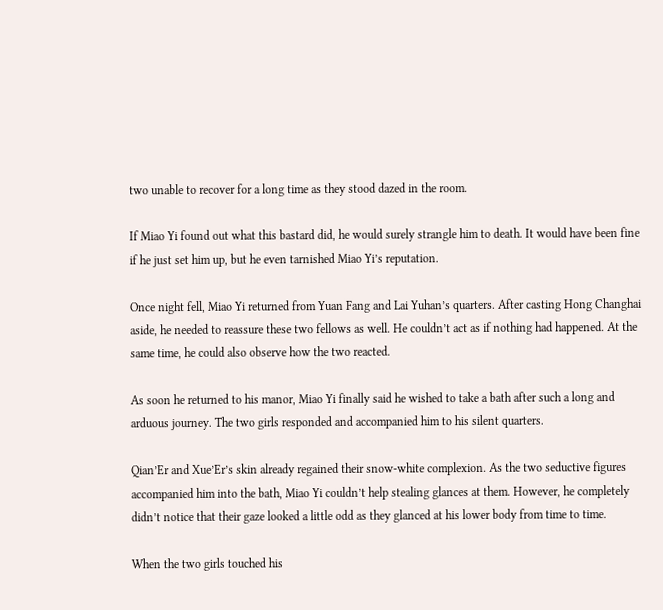two unable to recover for a long time as they stood dazed in the room.

If Miao Yi found out what this bastard did, he would surely strangle him to death. It would have been fine if he just set him up, but he even tarnished Miao Yi’s reputation.

Once night fell, Miao Yi returned from Yuan Fang and Lai Yuhan’s quarters. After casting Hong Changhai aside, he needed to reassure these two fellows as well. He couldn’t act as if nothing had happened. At the same time, he could also observe how the two reacted.

As soon he returned to his manor, Miao Yi finally said he wished to take a bath after such a long and arduous journey. The two girls responded and accompanied him to his silent quarters.

Qian’Er and Xue’Er’s skin already regained their snow-white complexion. As the two seductive figures accompanied him into the bath, Miao Yi couldn’t help stealing glances at them. However, he completely didn’t notice that their gaze looked a little odd as they glanced at his lower body from time to time.

When the two girls touched his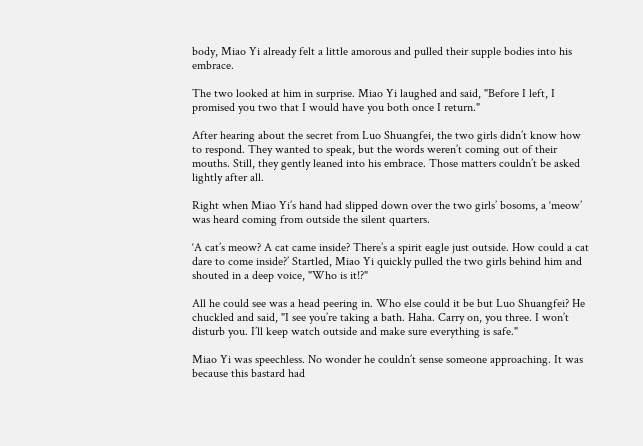body, Miao Yi already felt a little amorous and pulled their supple bodies into his embrace.

The two looked at him in surprise. Miao Yi laughed and said, "Before I left, I promised you two that I would have you both once I return."

After hearing about the secret from Luo Shuangfei, the two girls didn’t know how to respond. They wanted to speak, but the words weren’t coming out of their mouths. Still, they gently leaned into his embrace. Those matters couldn’t be asked lightly after all.

Right when Miao Yi’s hand had slipped down over the two girls’ bosoms, a ‘meow’ was heard coming from outside the silent quarters.

‘A cat’s meow? A cat came inside? There’s a spirit eagle just outside. How could a cat dare to come inside?’ Startled, Miao Yi quickly pulled the two girls behind him and shouted in a deep voice, "Who is it!?"

All he could see was a head peering in. Who else could it be but Luo Shuangfei? He chuckled and said, "I see you’re taking a bath. Haha. Carry on, you three. I won’t disturb you. I’ll keep watch outside and make sure everything is safe."

Miao Yi was speechless. No wonder he couldn’t sense someone approaching. It was because this bastard had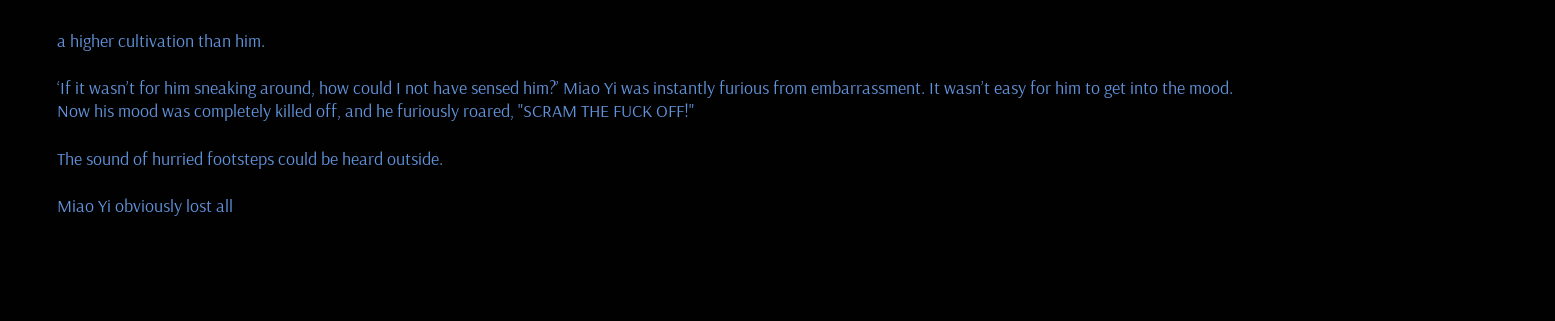a higher cultivation than him.

‘If it wasn’t for him sneaking around, how could I not have sensed him?’ Miao Yi was instantly furious from embarrassment. It wasn’t easy for him to get into the mood. Now his mood was completely killed off, and he furiously roared, "SCRAM THE FUCK OFF!"

The sound of hurried footsteps could be heard outside.

Miao Yi obviously lost all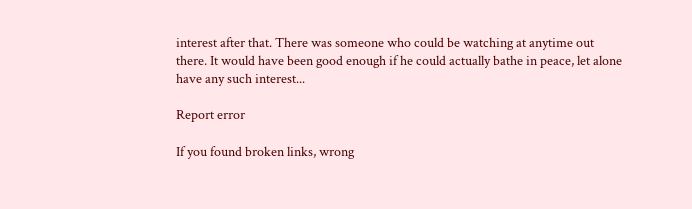interest after that. There was someone who could be watching at anytime out there. It would have been good enough if he could actually bathe in peace, let alone have any such interest...

Report error

If you found broken links, wrong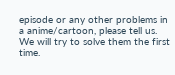episode or any other problems in a anime/cartoon, please tell us. We will try to solve them the first time.